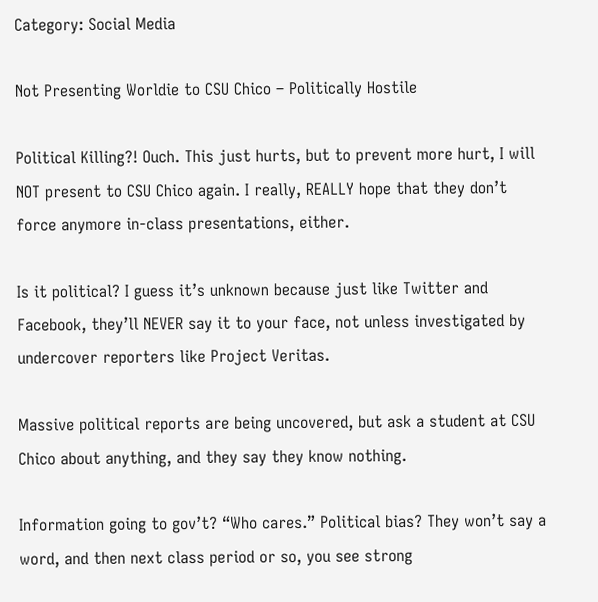Category: Social Media

Not Presenting Worldie to CSU Chico – Politically Hostile

Political Killing?! Ouch. This just hurts, but to prevent more hurt, I will NOT present to CSU Chico again. I really, REALLY hope that they don’t force anymore in-class presentations, either.

Is it political? I guess it’s unknown because just like Twitter and Facebook, they’ll NEVER say it to your face, not unless investigated by undercover reporters like Project Veritas.

Massive political reports are being uncovered, but ask a student at CSU Chico about anything, and they say they know nothing.

Information going to gov’t? “Who cares.” Political bias? They won’t say a word, and then next class period or so, you see strong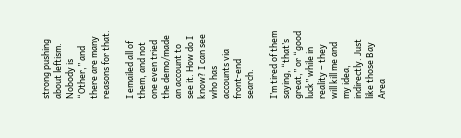strong pushing about leftism. Nobody is “Other,” and there are many reasons for that.

I emailed all of them, and not one even tried the demo/made an account to see it. How do I know? I can see who has accounts via front-end search.

I’m tired of them saying, “that’s great,” or “good luck” while in reality – they will kill me and my idea, indirectly. Just like those Bay Area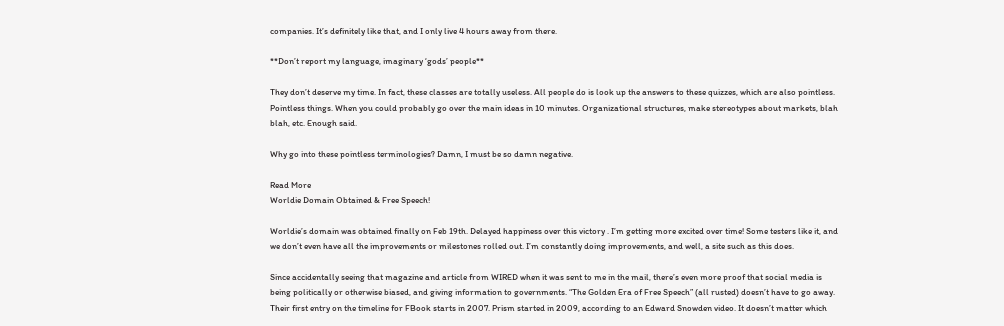companies. It’s definitely like that, and I only live 4 hours away from there.

**Don’t report my language, imaginary ‘gods’ people**

They don’t deserve my time. In fact, these classes are totally useless. All people do is look up the answers to these quizzes, which are also pointless. Pointless things. When you could probably go over the main ideas in 10 minutes. Organizational structures, make stereotypes about markets, blah blah, etc. Enough said.

Why go into these pointless terminologies? Damn, I must be so damn negative.

Read More
Worldie Domain Obtained & Free Speech!

Worldie’s domain was obtained finally on Feb 19th. Delayed happiness over this victory . I’m getting more excited over time! Some testers like it, and we don’t even have all the improvements or milestones rolled out. I’m constantly doing improvements, and well, a site such as this does.

Since accidentally seeing that magazine and article from WIRED when it was sent to me in the mail, there’s even more proof that social media is being politically or otherwise biased, and giving information to governments. “The Golden Era of Free Speech” (all rusted) doesn’t have to go away. Their first entry on the timeline for FBook starts in 2007. Prism started in 2009, according to an Edward Snowden video. It doesn’t matter which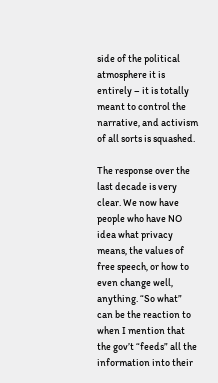side of the political atmosphere it is entirely – it is totally meant to control the narrative, and activism of all sorts is squashed.

The response over the last decade is very clear. We now have people who have NO idea what privacy means, the values of free speech, or how to even change well, anything. “So what” can be the reaction to when I mention that the gov’t “feeds” all the information into their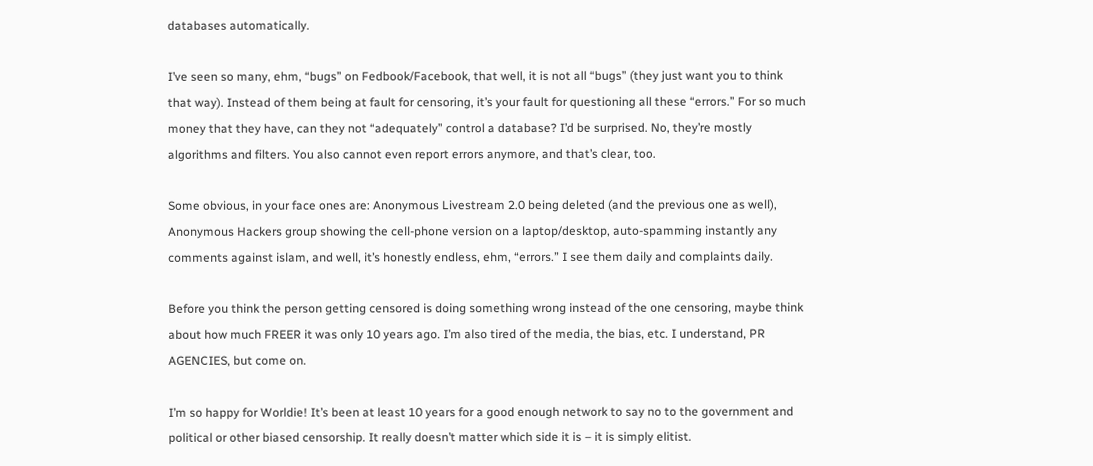databases automatically.

I’ve seen so many, ehm, “bugs” on Fedbook/Facebook, that well, it is not all “bugs” (they just want you to think that way). Instead of them being at fault for censoring, it’s your fault for questioning all these “errors.” For so much money that they have, can they not “adequately” control a database? I’d be surprised. No, they’re mostly algorithms and filters. You also cannot even report errors anymore, and that’s clear, too.

Some obvious, in your face ones are: Anonymous Livestream 2.0 being deleted (and the previous one as well), Anonymous Hackers group showing the cell-phone version on a laptop/desktop, auto-spamming instantly any comments against islam, and well, it’s honestly endless, ehm, “errors.” I see them daily and complaints daily.

Before you think the person getting censored is doing something wrong instead of the one censoring, maybe think about how much FREER it was only 10 years ago. I’m also tired of the media, the bias, etc. I understand, PR AGENCIES, but come on.

I’m so happy for Worldie! It’s been at least 10 years for a good enough network to say no to the government and political or other biased censorship. It really doesn’t matter which side it is – it is simply elitist.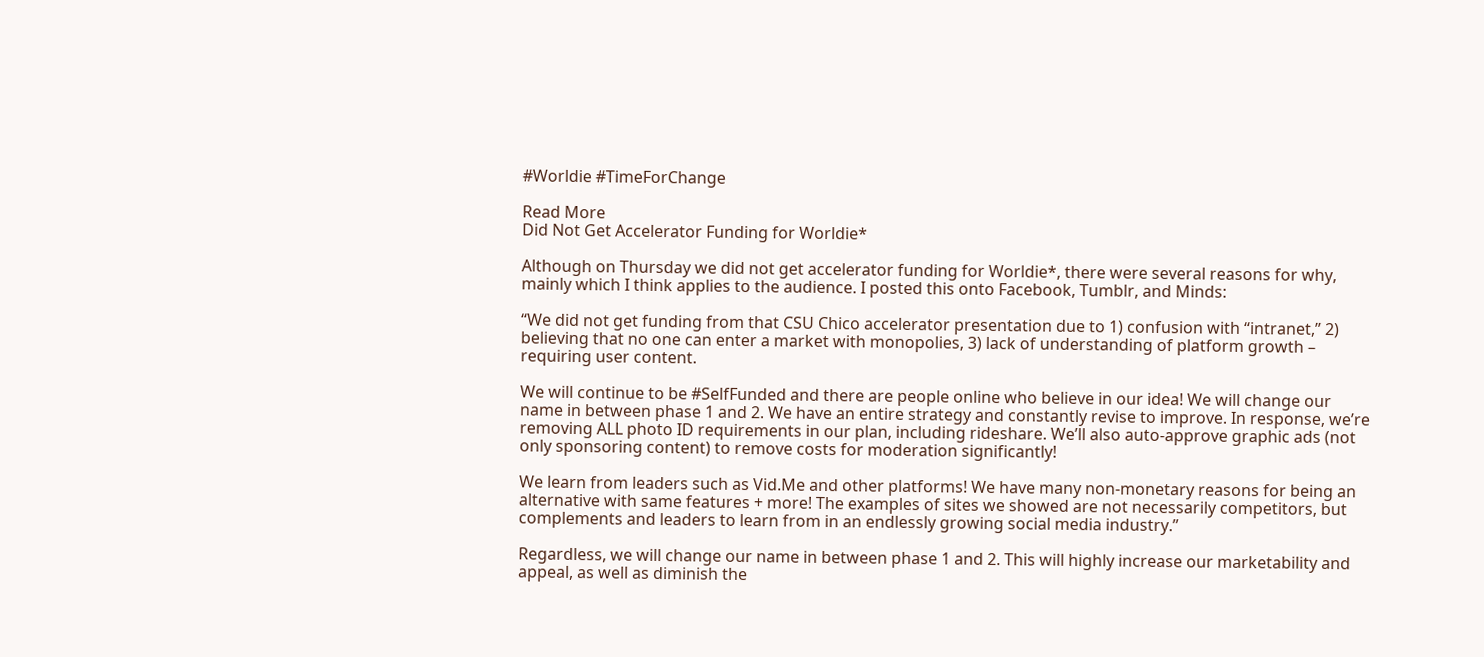#Worldie #TimeForChange

Read More
Did Not Get Accelerator Funding for Worldie*

Although on Thursday we did not get accelerator funding for Worldie*, there were several reasons for why, mainly which I think applies to the audience. I posted this onto Facebook, Tumblr, and Minds:

“We did not get funding from that CSU Chico accelerator presentation due to 1) confusion with “intranet,” 2) believing that no one can enter a market with monopolies, 3) lack of understanding of platform growth – requiring user content.

We will continue to be #SelfFunded and there are people online who believe in our idea! We will change our name in between phase 1 and 2. We have an entire strategy and constantly revise to improve. In response, we’re removing ALL photo ID requirements in our plan, including rideshare. We’ll also auto-approve graphic ads (not only sponsoring content) to remove costs for moderation significantly!

We learn from leaders such as Vid.Me and other platforms! We have many non-monetary reasons for being an alternative with same features + more! The examples of sites we showed are not necessarily competitors, but complements and leaders to learn from in an endlessly growing social media industry.”

Regardless, we will change our name in between phase 1 and 2. This will highly increase our marketability and appeal, as well as diminish the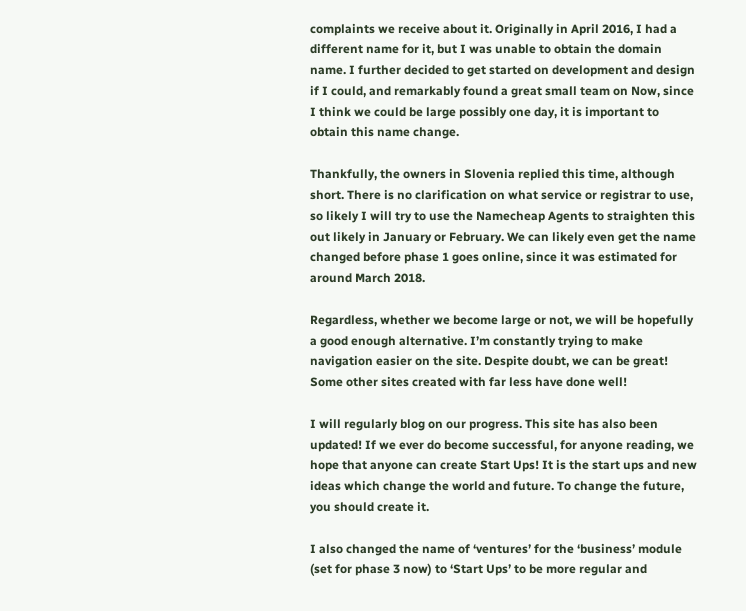complaints we receive about it. Originally in April 2016, I had a different name for it, but I was unable to obtain the domain name. I further decided to get started on development and design if I could, and remarkably found a great small team on Now, since I think we could be large possibly one day, it is important to obtain this name change.

Thankfully, the owners in Slovenia replied this time, although short. There is no clarification on what service or registrar to use, so likely I will try to use the Namecheap Agents to straighten this out likely in January or February. We can likely even get the name changed before phase 1 goes online, since it was estimated for around March 2018.

Regardless, whether we become large or not, we will be hopefully a good enough alternative. I’m constantly trying to make navigation easier on the site. Despite doubt, we can be great! Some other sites created with far less have done well!

I will regularly blog on our progress. This site has also been updated! If we ever do become successful, for anyone reading, we hope that anyone can create Start Ups! It is the start ups and new ideas which change the world and future. To change the future, you should create it.

I also changed the name of ‘ventures’ for the ‘business’ module (set for phase 3 now) to ‘Start Ups’ to be more regular and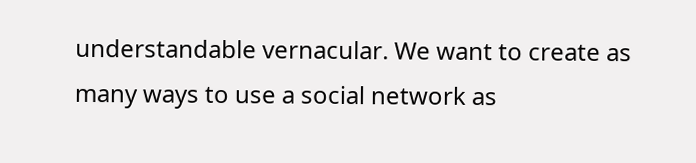understandable vernacular. We want to create as many ways to use a social network as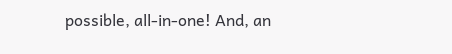possible, all-in-one! And, an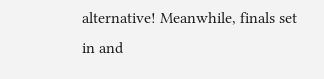alternative! Meanwhile, finals set in and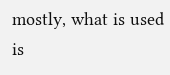mostly, what is used is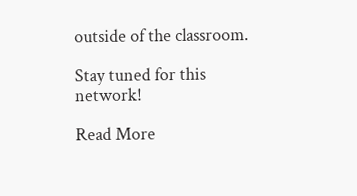outside of the classroom.

Stay tuned for this network!

Read More